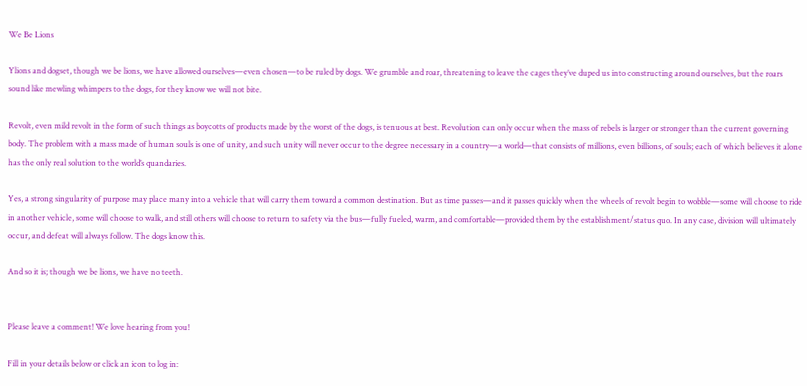We Be Lions

Ylions and dogset, though we be lions, we have allowed ourselves—even chosen—to be ruled by dogs. We grumble and roar, threatening to leave the cages they’ve duped us into constructing around ourselves, but the roars sound like mewling whimpers to the dogs, for they know we will not bite.

Revolt, even mild revolt in the form of such things as boycotts of products made by the worst of the dogs, is tenuous at best. Revolution can only occur when the mass of rebels is larger or stronger than the current governing body. The problem with a mass made of human souls is one of unity, and such unity will never occur to the degree necessary in a country—a world—that consists of millions, even billions, of souls; each of which believes it alone has the only real solution to the world’s quandaries.

Yes, a strong singularity of purpose may place many into a vehicle that will carry them toward a common destination. But as time passes—and it passes quickly when the wheels of revolt begin to wobble—some will choose to ride in another vehicle, some will choose to walk, and still others will choose to return to safety via the bus—fully fueled, warm, and comfortable—provided them by the establishment/status quo. In any case, division will ultimately occur, and defeat will always follow. The dogs know this.

And so it is; though we be lions, we have no teeth.


Please leave a comment! We love hearing from you!

Fill in your details below or click an icon to log in: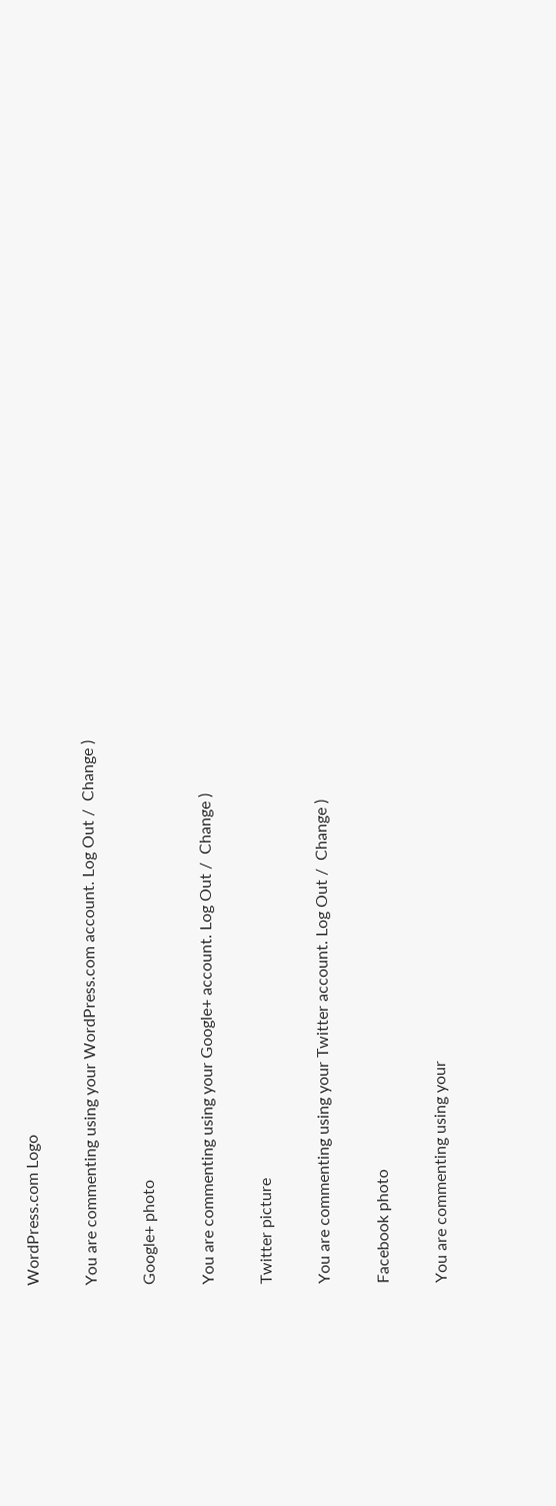WordPress.com Logo

You are commenting using your WordPress.com account. Log Out /  Change )

Google+ photo

You are commenting using your Google+ account. Log Out /  Change )

Twitter picture

You are commenting using your Twitter account. Log Out /  Change )

Facebook photo

You are commenting using your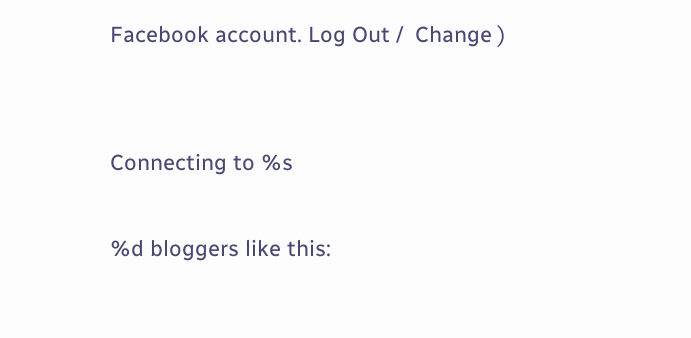Facebook account. Log Out /  Change )


Connecting to %s

%d bloggers like this: